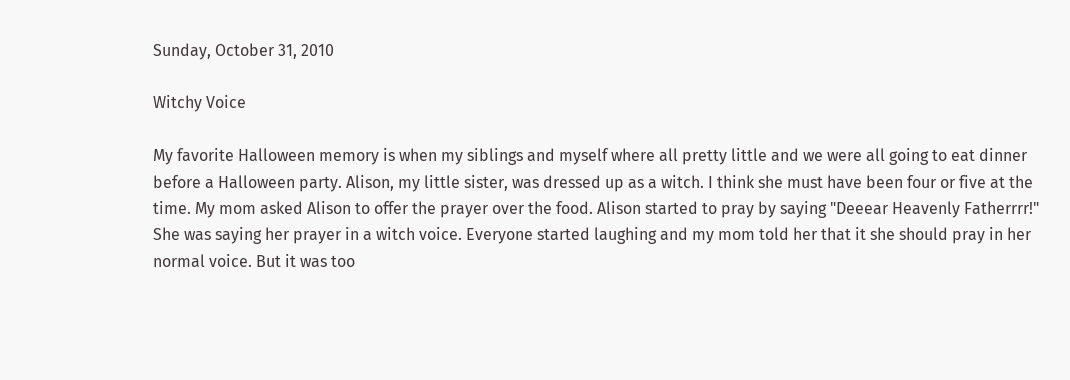Sunday, October 31, 2010

Witchy Voice

My favorite Halloween memory is when my siblings and myself where all pretty little and we were all going to eat dinner before a Halloween party. Alison, my little sister, was dressed up as a witch. I think she must have been four or five at the time. My mom asked Alison to offer the prayer over the food. Alison started to pray by saying "Deeear Heavenly Fatherrrr!" She was saying her prayer in a witch voice. Everyone started laughing and my mom told her that it she should pray in her normal voice. But it was too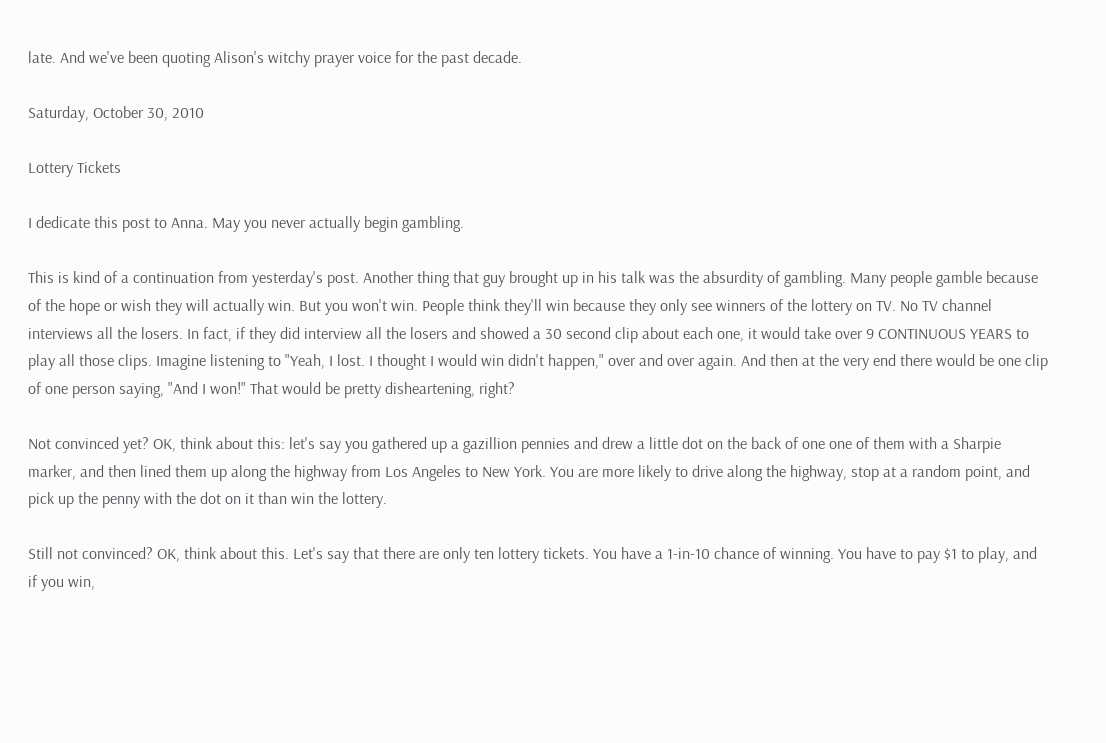late. And we've been quoting Alison's witchy prayer voice for the past decade.

Saturday, October 30, 2010

Lottery Tickets

I dedicate this post to Anna. May you never actually begin gambling.

This is kind of a continuation from yesterday's post. Another thing that guy brought up in his talk was the absurdity of gambling. Many people gamble because of the hope or wish they will actually win. But you won't win. People think they'll win because they only see winners of the lottery on TV. No TV channel interviews all the losers. In fact, if they did interview all the losers and showed a 30 second clip about each one, it would take over 9 CONTINUOUS YEARS to play all those clips. Imagine listening to "Yeah, I lost. I thought I would win didn't happen," over and over again. And then at the very end there would be one clip of one person saying, "And I won!" That would be pretty disheartening, right?

Not convinced yet? OK, think about this: let's say you gathered up a gazillion pennies and drew a little dot on the back of one one of them with a Sharpie marker, and then lined them up along the highway from Los Angeles to New York. You are more likely to drive along the highway, stop at a random point, and pick up the penny with the dot on it than win the lottery.

Still not convinced? OK, think about this. Let's say that there are only ten lottery tickets. You have a 1-in-10 chance of winning. You have to pay $1 to play, and if you win,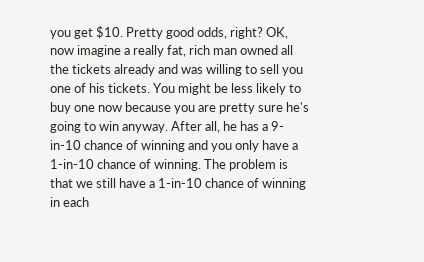you get $10. Pretty good odds, right? OK, now imagine a really fat, rich man owned all the tickets already and was willing to sell you one of his tickets. You might be less likely to buy one now because you are pretty sure he's going to win anyway. After all, he has a 9-in-10 chance of winning and you only have a 1-in-10 chance of winning. The problem is that we still have a 1-in-10 chance of winning in each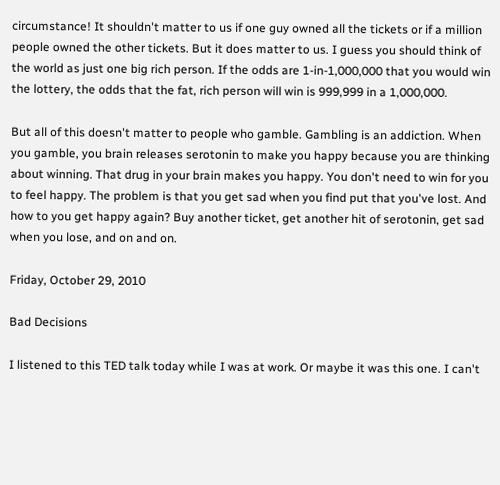circumstance! It shouldn't matter to us if one guy owned all the tickets or if a million people owned the other tickets. But it does matter to us. I guess you should think of the world as just one big rich person. If the odds are 1-in-1,000,000 that you would win the lottery, the odds that the fat, rich person will win is 999,999 in a 1,000,000.

But all of this doesn't matter to people who gamble. Gambling is an addiction. When you gamble, you brain releases serotonin to make you happy because you are thinking about winning. That drug in your brain makes you happy. You don't need to win for you to feel happy. The problem is that you get sad when you find put that you've lost. And how to you get happy again? Buy another ticket, get another hit of serotonin, get sad when you lose, and on and on.

Friday, October 29, 2010

Bad Decisions

I listened to this TED talk today while I was at work. Or maybe it was this one. I can't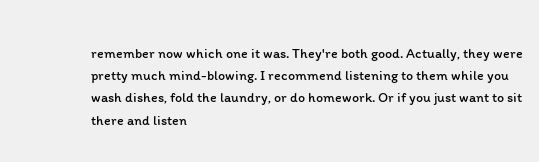remember now which one it was. They're both good. Actually, they were pretty much mind-blowing. I recommend listening to them while you wash dishes, fold the laundry, or do homework. Or if you just want to sit there and listen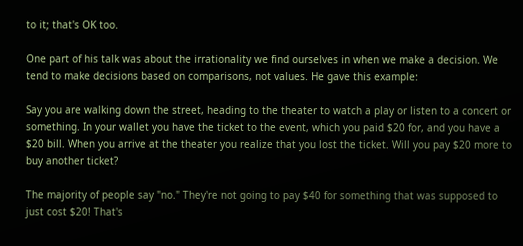to it; that's OK too.

One part of his talk was about the irrationality we find ourselves in when we make a decision. We tend to make decisions based on comparisons, not values. He gave this example:

Say you are walking down the street, heading to the theater to watch a play or listen to a concert or something. In your wallet you have the ticket to the event, which you paid $20 for, and you have a $20 bill. When you arrive at the theater you realize that you lost the ticket. Will you pay $20 more to buy another ticket?

The majority of people say "no." They're not going to pay $40 for something that was supposed to just cost $20! That's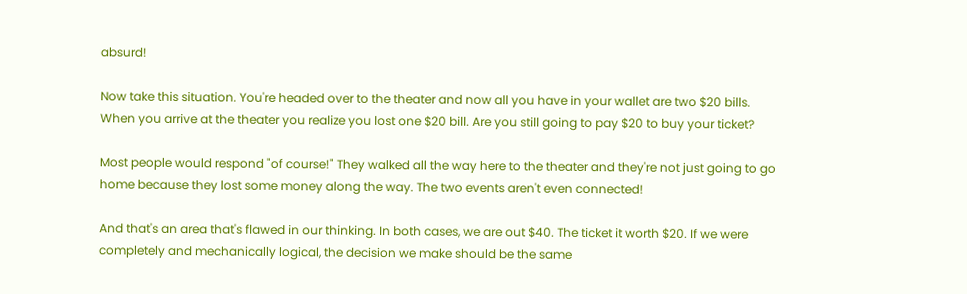absurd!

Now take this situation. You're headed over to the theater and now all you have in your wallet are two $20 bills. When you arrive at the theater you realize you lost one $20 bill. Are you still going to pay $20 to buy your ticket?

Most people would respond "of course!" They walked all the way here to the theater and they're not just going to go home because they lost some money along the way. The two events aren't even connected!

And that's an area that's flawed in our thinking. In both cases, we are out $40. The ticket it worth $20. If we were completely and mechanically logical, the decision we make should be the same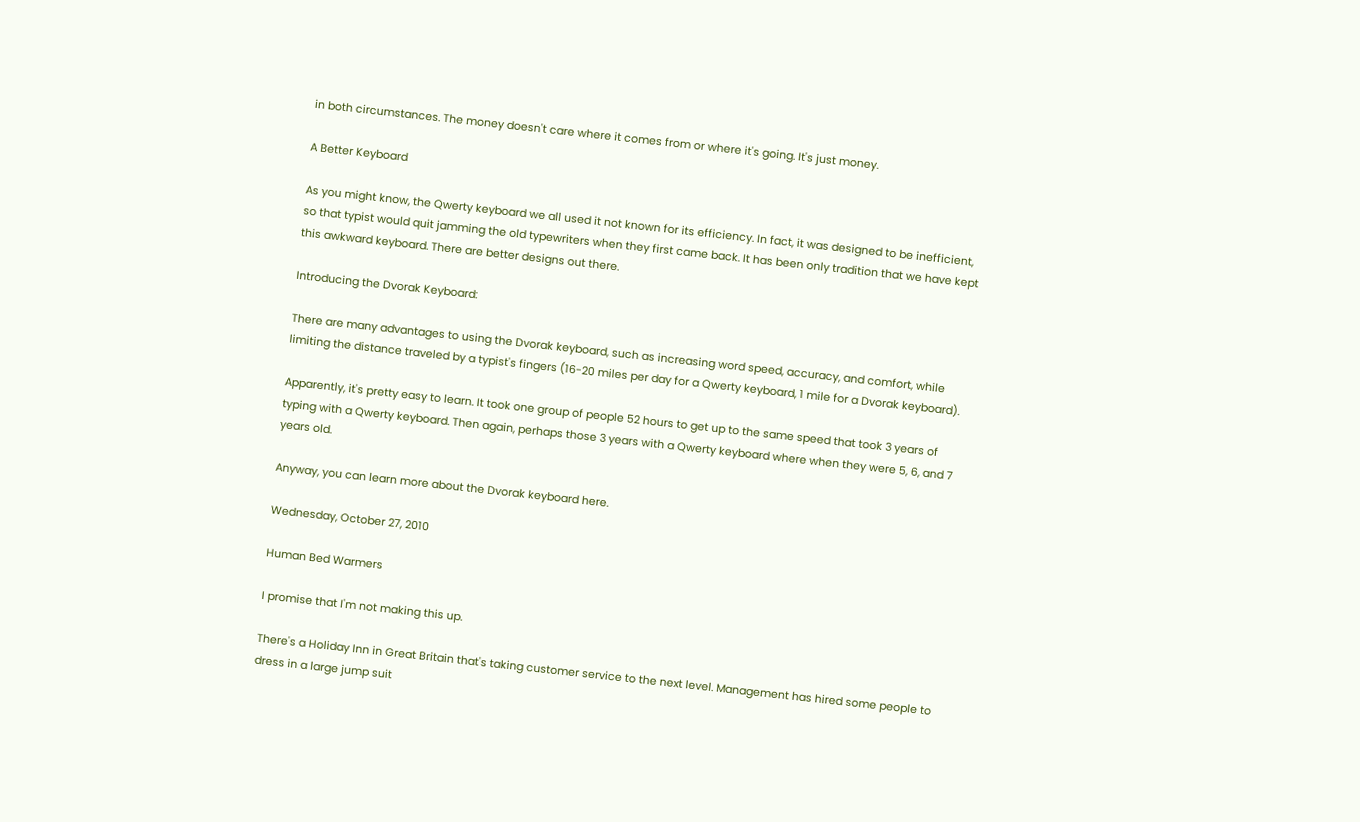in both circumstances. The money doesn't care where it comes from or where it's going. It's just money.

A Better Keyboard

As you might know, the Qwerty keyboard we all used it not known for its efficiency. In fact, it was designed to be inefficient, so that typist would quit jamming the old typewriters when they first came back. It has been only tradition that we have kept this awkward keyboard. There are better designs out there.

Introducing the Dvorak Keyboard:

There are many advantages to using the Dvorak keyboard, such as increasing word speed, accuracy, and comfort, while limiting the distance traveled by a typist's fingers (16-20 miles per day for a Qwerty keyboard, 1 mile for a Dvorak keyboard).

Apparently, it's pretty easy to learn. It took one group of people 52 hours to get up to the same speed that took 3 years of typing with a Qwerty keyboard. Then again, perhaps those 3 years with a Qwerty keyboard where when they were 5, 6, and 7 years old.

Anyway, you can learn more about the Dvorak keyboard here.

Wednesday, October 27, 2010

Human Bed Warmers

I promise that I'm not making this up.

There's a Holiday Inn in Great Britain that's taking customer service to the next level. Management has hired some people to dress in a large jump suit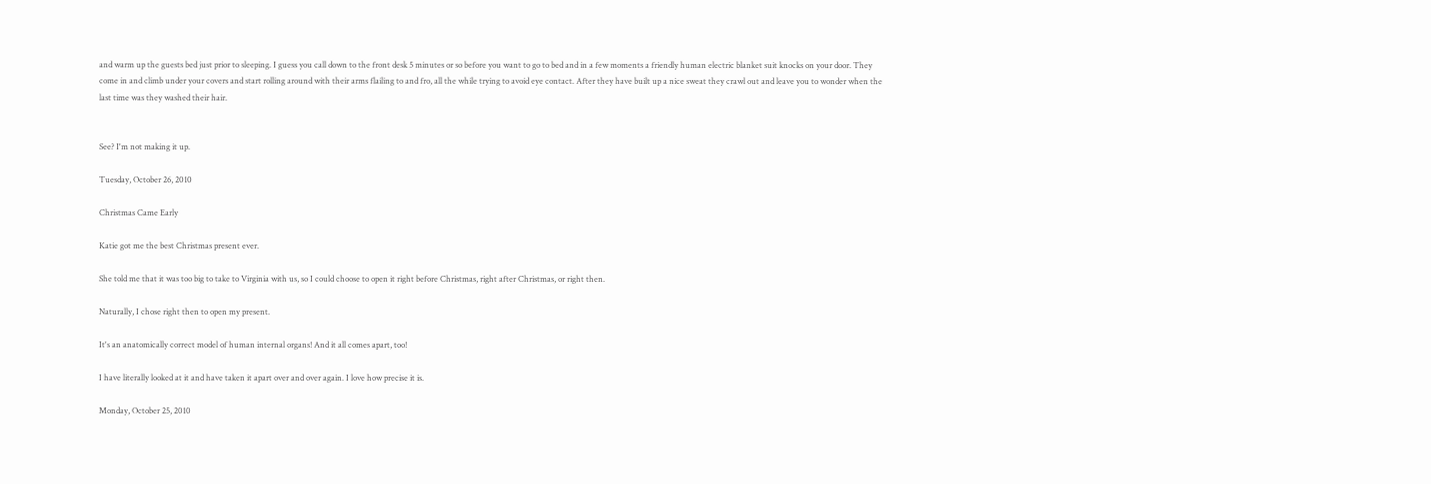and warm up the guests bed just prior to sleeping. I guess you call down to the front desk 5 minutes or so before you want to go to bed and in a few moments a friendly human electric blanket suit knocks on your door. They come in and climb under your covers and start rolling around with their arms flailing to and fro, all the while trying to avoid eye contact. After they have built up a nice sweat they crawl out and leave you to wonder when the last time was they washed their hair.


See? I'm not making it up.

Tuesday, October 26, 2010

Christmas Came Early

Katie got me the best Christmas present ever.

She told me that it was too big to take to Virginia with us, so I could choose to open it right before Christmas, right after Christmas, or right then.

Naturally, I chose right then to open my present.

It's an anatomically correct model of human internal organs! And it all comes apart, too!

I have literally looked at it and have taken it apart over and over again. I love how precise it is.

Monday, October 25, 2010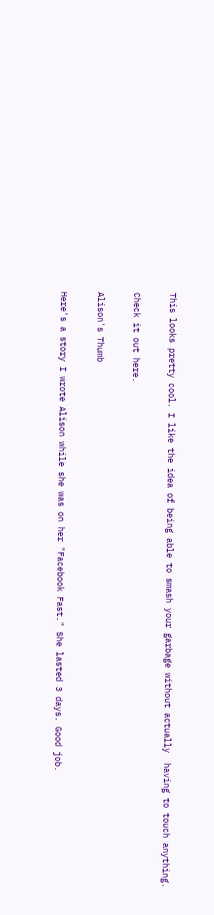This looks pretty cool. I like the idea of being able to smash your garbage without actually  having to touch anything.

Check it out here.

Alison's Thumb

Here's a story I wrote Alison while she was on her "Facebook Fast." She lasted 3 days. Good job.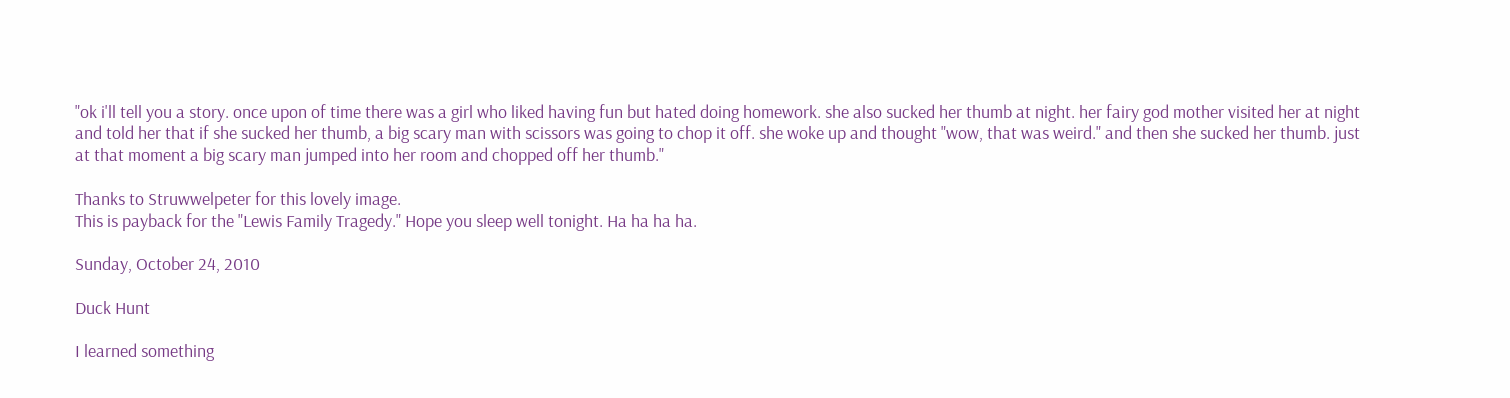"ok i'll tell you a story. once upon of time there was a girl who liked having fun but hated doing homework. she also sucked her thumb at night. her fairy god mother visited her at night and told her that if she sucked her thumb, a big scary man with scissors was going to chop it off. she woke up and thought "wow, that was weird." and then she sucked her thumb. just at that moment a big scary man jumped into her room and chopped off her thumb."

Thanks to Struwwelpeter for this lovely image.
This is payback for the "Lewis Family Tragedy." Hope you sleep well tonight. Ha ha ha ha.

Sunday, October 24, 2010

Duck Hunt

I learned something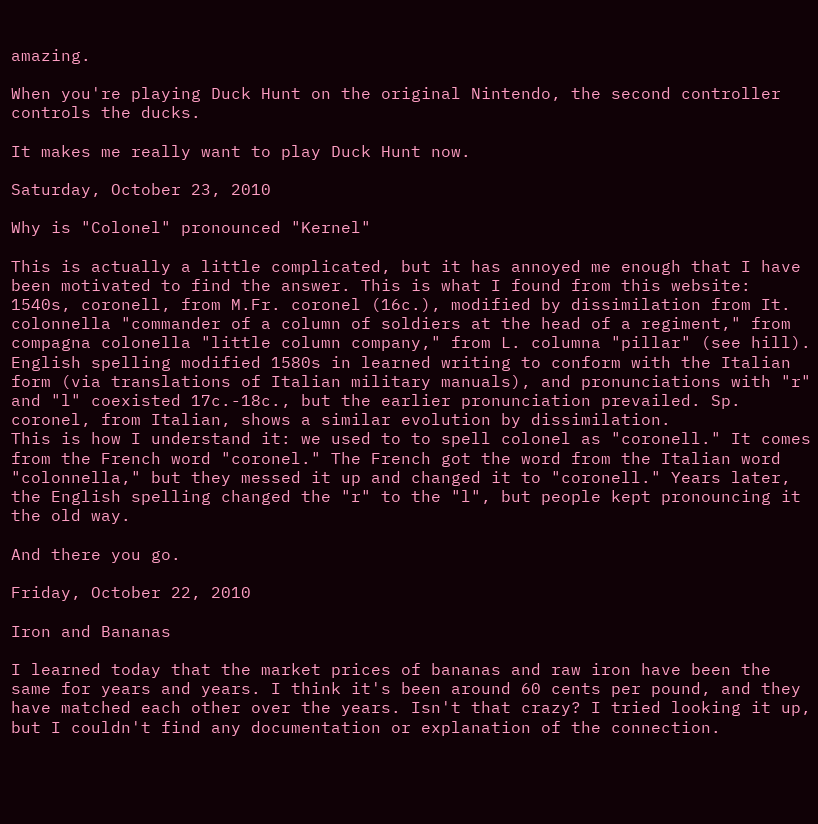amazing.

When you're playing Duck Hunt on the original Nintendo, the second controller controls the ducks.

It makes me really want to play Duck Hunt now.

Saturday, October 23, 2010

Why is "Colonel" pronounced "Kernel"

This is actually a little complicated, but it has annoyed me enough that I have been motivated to find the answer. This is what I found from this website:
1540s, coronell, from M.Fr. coronel (16c.), modified by dissimilation from It. colonnella "commander of a column of soldiers at the head of a regiment," from compagna colonella "little column company," from L. columna "pillar" (see hill). English spelling modified 1580s in learned writing to conform with the Italian form (via translations of Italian military manuals), and pronunciations with "r" and "l" coexisted 17c.-18c., but the earlier pronunciation prevailed. Sp. coronel, from Italian, shows a similar evolution by dissimilation.
This is how I understand it: we used to to spell colonel as "coronell." It comes from the French word "coronel." The French got the word from the Italian word "colonnella," but they messed it up and changed it to "coronell." Years later, the English spelling changed the "r" to the "l", but people kept pronouncing it the old way.

And there you go.

Friday, October 22, 2010

Iron and Bananas

I learned today that the market prices of bananas and raw iron have been the same for years and years. I think it's been around 60 cents per pound, and they have matched each other over the years. Isn't that crazy? I tried looking it up, but I couldn't find any documentation or explanation of the connection.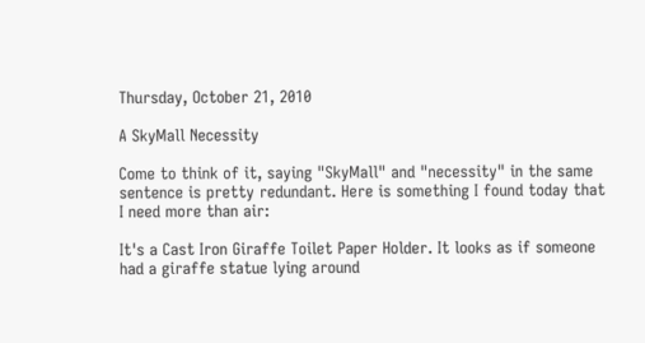Thursday, October 21, 2010

A SkyMall Necessity

Come to think of it, saying "SkyMall" and "necessity" in the same sentence is pretty redundant. Here is something I found today that I need more than air:

It's a Cast Iron Giraffe Toilet Paper Holder. It looks as if someone had a giraffe statue lying around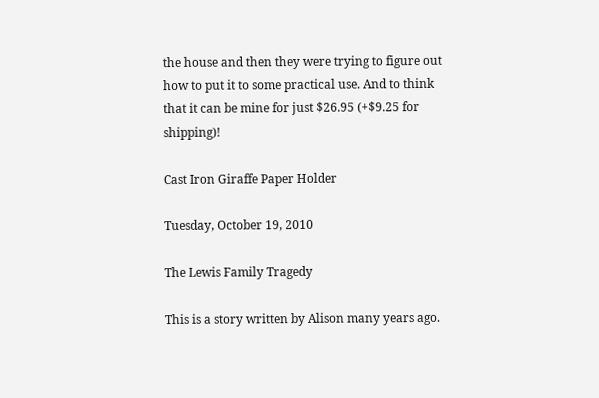the house and then they were trying to figure out how to put it to some practical use. And to think that it can be mine for just $26.95 (+$9.25 for shipping)!

Cast Iron Giraffe Paper Holder

Tuesday, October 19, 2010

The Lewis Family Tragedy

This is a story written by Alison many years ago.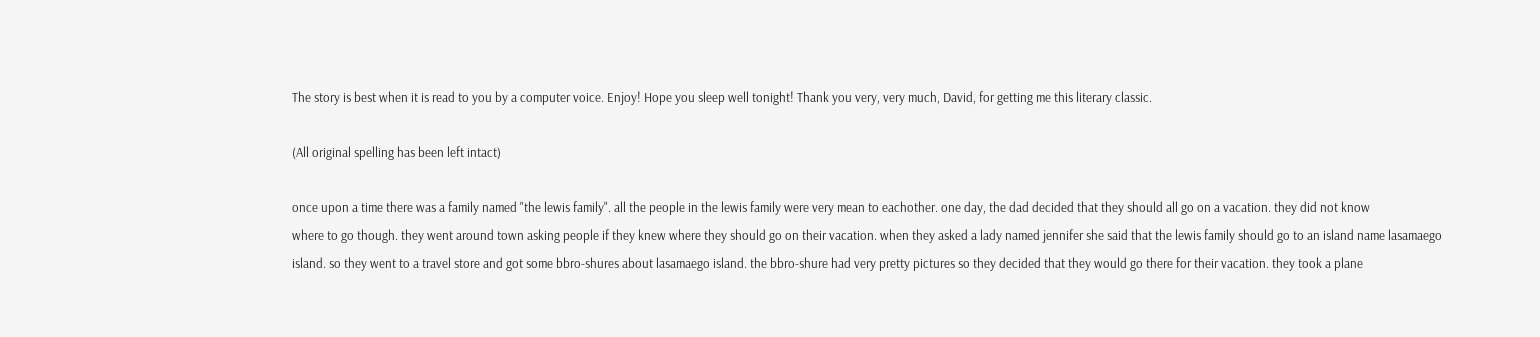The story is best when it is read to you by a computer voice. Enjoy! Hope you sleep well tonight! Thank you very, very much, David, for getting me this literary classic.

(All original spelling has been left intact)

once upon a time there was a family named "the lewis family". all the people in the lewis family were very mean to eachother. one day, the dad decided that they should all go on a vacation. they did not know
where to go though. they went around town asking people if they knew where they should go on their vacation. when they asked a lady named jennifer she said that the lewis family should go to an island name lasamaego island. so they went to a travel store and got some bbro-shures about lasamaego island. the bbro-shure had very pretty pictures so they decided that they would go there for their vacation. they took a plane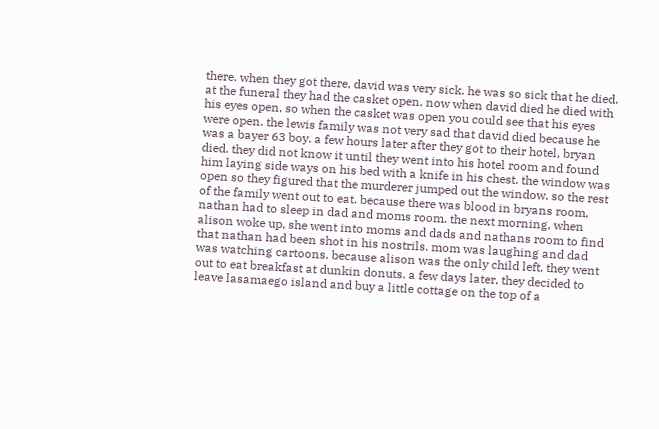there. when they got there, david was very sick. he was so sick that he died. at the funeral they had the casket open. now when david died he died with his eyes open, so when the casket was open you could see that his eyes were open. the lewis family was not very sad that david died because he was a bayer 63 boy. a few hours later after they got to their hotel, bryan died. they did not know it until they went into his hotel room and found him laying side ways on his bed with a knife in his chest. the window was open so they figured that the murderer jumped out the window. so the rest of the family went out to eat. because there was blood in bryans room, nathan had to sleep in dad and moms room. the next morning, when alison woke up, she went into moms and dads and nathans room to find that nathan had been shot in his nostrils. mom was laughing and dad was watching cartoons. because alison was the only child left, they went out to eat breakfast at dunkin donuts. a few days later, they decided to leave lasamaego island and buy a little cottage on the top of a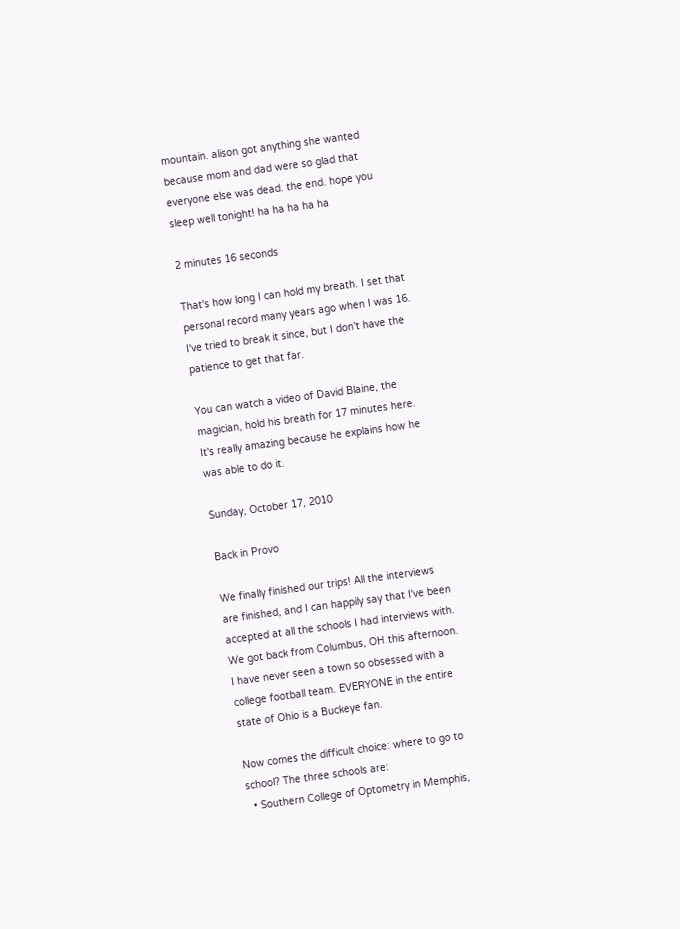mountain. alison got anything she wanted because mom and dad were so glad that everyone else was dead. the end. hope you sleep well tonight! ha ha ha ha ha

2 minutes 16 seconds

That's how long I can hold my breath. I set that personal record many years ago when I was 16. I've tried to break it since, but I don't have the patience to get that far.

You can watch a video of David Blaine, the magician, hold his breath for 17 minutes here. It's really amazing because he explains how he was able to do it.

Sunday, October 17, 2010

Back in Provo

We finally finished our trips! All the interviews are finished, and I can happily say that I've been accepted at all the schools I had interviews with. We got back from Columbus, OH this afternoon. I have never seen a town so obsessed with a college football team. EVERYONE in the entire state of Ohio is a Buckeye fan.

Now comes the difficult choice: where to go to school? The three schools are:
  • Southern College of Optometry in Memphis,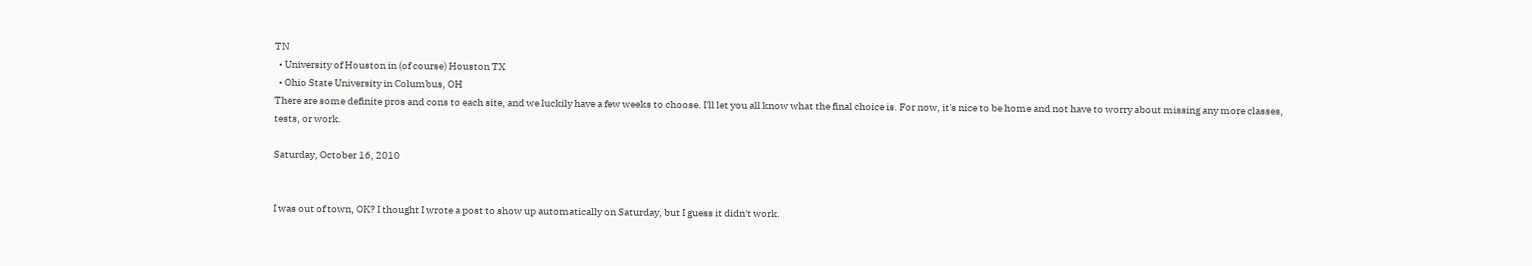TN
  • University of Houston in (of course) Houston TX
  • Ohio State University in Columbus, OH
There are some definite pros and cons to each site, and we luckily have a few weeks to choose. I'll let you all know what the final choice is. For now, it's nice to be home and not have to worry about missing any more classes, tests, or work.

Saturday, October 16, 2010


I was out of town, OK? I thought I wrote a post to show up automatically on Saturday, but I guess it didn't work.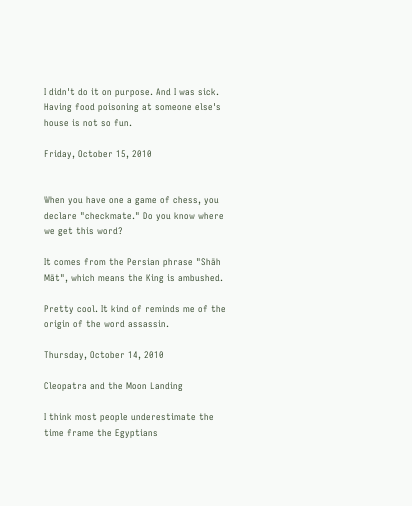I didn't do it on purpose. And I was sick. Having food poisoning at someone else's house is not so fun.

Friday, October 15, 2010


When you have one a game of chess, you declare "checkmate." Do you know where we get this word?

It comes from the Persian phrase "Shāh Māt", which means the King is ambushed.

Pretty cool. It kind of reminds me of the origin of the word assassin.

Thursday, October 14, 2010

Cleopatra and the Moon Landing

I think most people underestimate the time frame the Egyptians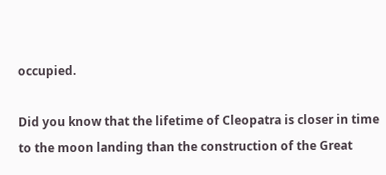occupied.

Did you know that the lifetime of Cleopatra is closer in time to the moon landing than the construction of the Great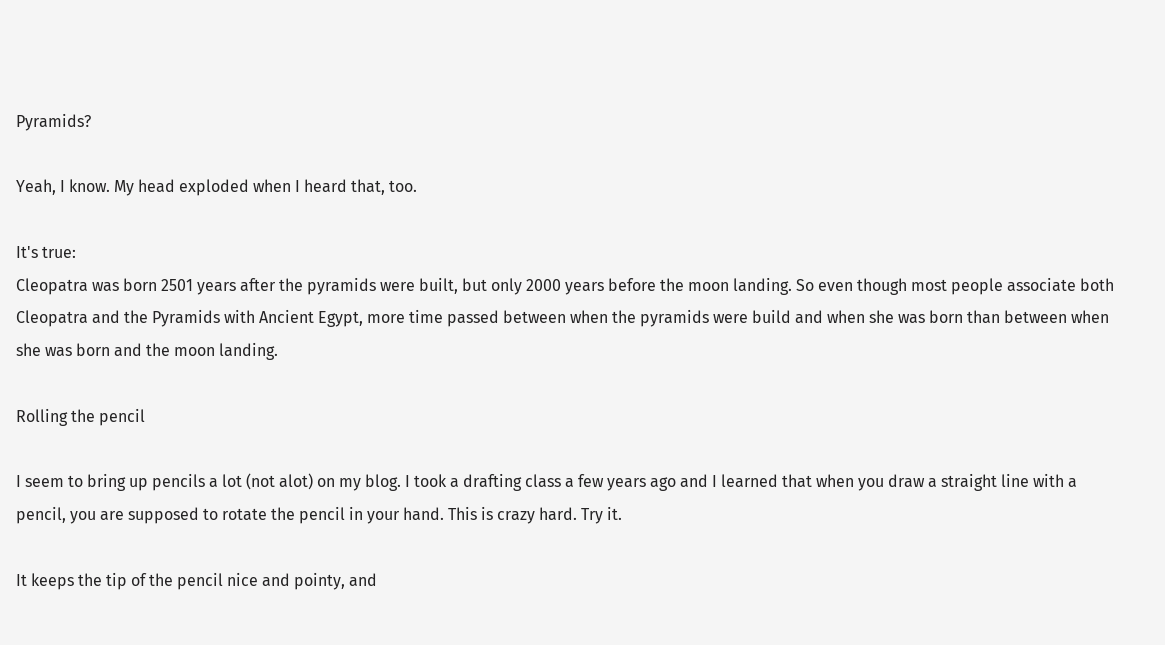Pyramids?

Yeah, I know. My head exploded when I heard that, too.

It's true:
Cleopatra was born 2501 years after the pyramids were built, but only 2000 years before the moon landing. So even though most people associate both Cleopatra and the Pyramids with Ancient Egypt, more time passed between when the pyramids were build and when she was born than between when she was born and the moon landing.

Rolling the pencil

I seem to bring up pencils a lot (not alot) on my blog. I took a drafting class a few years ago and I learned that when you draw a straight line with a pencil, you are supposed to rotate the pencil in your hand. This is crazy hard. Try it.

It keeps the tip of the pencil nice and pointy, and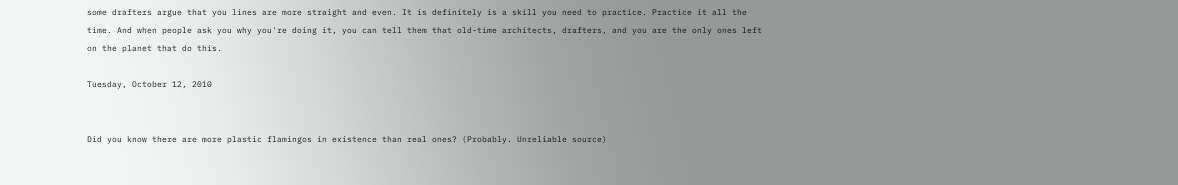some drafters argue that you lines are more straight and even. It is definitely is a skill you need to practice. Practice it all the time. And when people ask you why you're doing it, you can tell them that old-time architects, drafters, and you are the only ones left on the planet that do this.

Tuesday, October 12, 2010


Did you know there are more plastic flamingos in existence than real ones? (Probably. Unreliable source)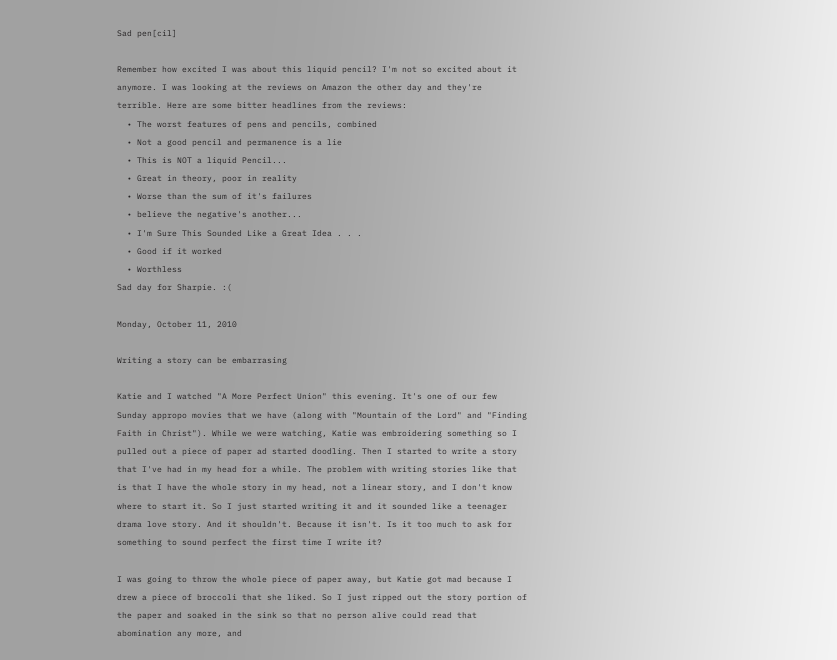Sad pen[cil]

Remember how excited I was about this liquid pencil? I'm not so excited about it anymore. I was looking at the reviews on Amazon the other day and they're terrible. Here are some bitter headlines from the reviews:
  • The worst features of pens and pencils, combined
  • Not a good pencil and permanence is a lie
  • This is NOT a liquid Pencil...
  • Great in theory, poor in reality
  • Worse than the sum of it's failures
  • believe the negative's another...
  • I'm Sure This Sounded Like a Great Idea . . .
  • Good if it worked
  • Worthless
Sad day for Sharpie. :(

Monday, October 11, 2010

Writing a story can be embarrasing

Katie and I watched "A More Perfect Union" this evening. It's one of our few Sunday appropo movies that we have (along with "Mountain of the Lord" and "Finding Faith in Christ"). While we were watching, Katie was embroidering something so I pulled out a piece of paper ad started doodling. Then I started to write a story that I've had in my head for a while. The problem with writing stories like that is that I have the whole story in my head, not a linear story, and I don't know where to start it. So I just started writing it and it sounded like a teenager drama love story. And it shouldn't. Because it isn't. Is it too much to ask for something to sound perfect the first time I write it?

I was going to throw the whole piece of paper away, but Katie got mad because I drew a piece of broccoli that she liked. So I just ripped out the story portion of the paper and soaked in the sink so that no person alive could read that abomination any more, and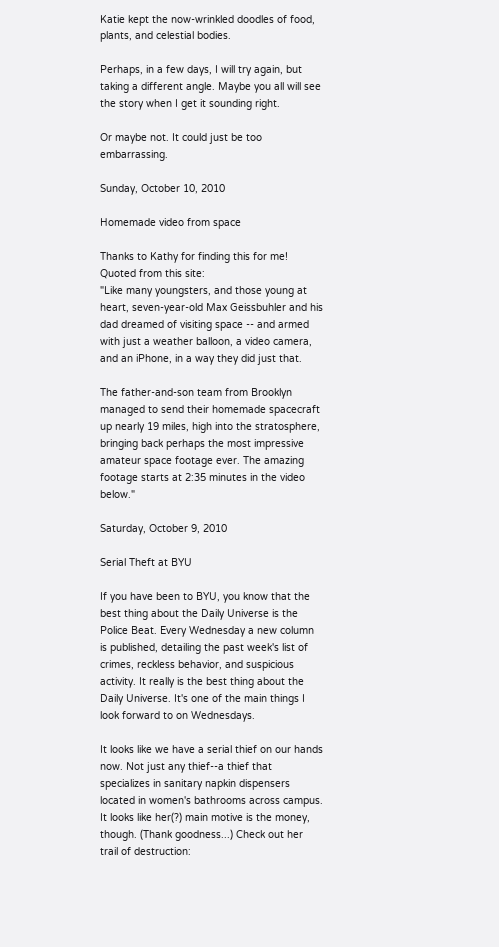Katie kept the now-wrinkled doodles of food, plants, and celestial bodies.

Perhaps, in a few days, I will try again, but taking a different angle. Maybe you all will see the story when I get it sounding right.

Or maybe not. It could just be too embarrassing.

Sunday, October 10, 2010

Homemade video from space

Thanks to Kathy for finding this for me! Quoted from this site:
"Like many youngsters, and those young at heart, seven-year-old Max Geissbuhler and his dad dreamed of visiting space -- and armed with just a weather balloon, a video camera, and an iPhone, in a way they did just that.

The father-and-son team from Brooklyn managed to send their homemade spacecraft up nearly 19 miles, high into the stratosphere, bringing back perhaps the most impressive amateur space footage ever. The amazing footage starts at 2:35 minutes in the video below."

Saturday, October 9, 2010

Serial Theft at BYU

If you have been to BYU, you know that the best thing about the Daily Universe is the Police Beat. Every Wednesday a new column is published, detailing the past week's list of crimes, reckless behavior, and suspicious activity. It really is the best thing about the Daily Universe. It's one of the main things I look forward to on Wednesdays.

It looks like we have a serial thief on our hands now. Not just any thief--a thief that specializes in sanitary napkin dispensers located in women's bathrooms across campus. It looks like her(?) main motive is the money, though. (Thank goodness...) Check out her trail of destruction: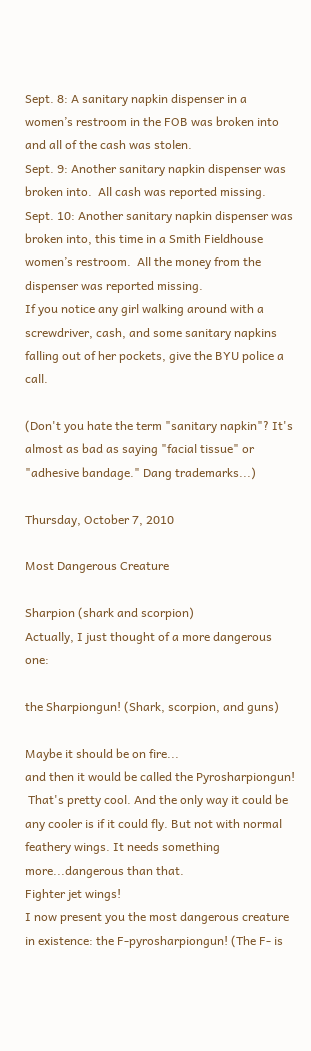Sept. 8: A sanitary napkin dispenser in a women’s restroom in the FOB was broken into and all of the cash was stolen.
Sept. 9: Another sanitary napkin dispenser was broken into.  All cash was reported missing.
Sept. 10: Another sanitary napkin dispenser was broken into, this time in a Smith Fieldhouse women’s restroom.  All the money from the dispenser was reported missing.
If you notice any girl walking around with a screwdriver, cash, and some sanitary napkins falling out of her pockets, give the BYU police a call.

(Don't you hate the term "sanitary napkin"? It's almost as bad as saying "facial tissue" or "adhesive bandage." Dang trademarks...)

Thursday, October 7, 2010

Most Dangerous Creature

Sharpion (shark and scorpion)
Actually, I just thought of a more dangerous one:

the Sharpiongun! (Shark, scorpion, and guns)

Maybe it should be on fire...
and then it would be called the Pyrosharpiongun!
 That's pretty cool. And the only way it could be any cooler is if it could fly. But not with normal feathery wings. It needs something more...dangerous than that.
Fighter jet wings!
I now present you the most dangerous creature in existence: the F-pyrosharpiongun! (The F- is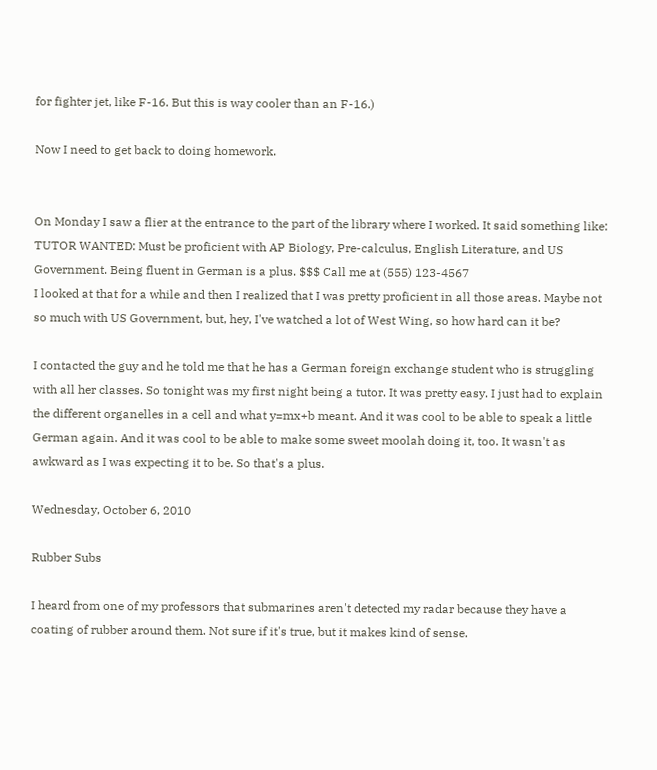for fighter jet, like F-16. But this is way cooler than an F-16.)

Now I need to get back to doing homework.


On Monday I saw a flier at the entrance to the part of the library where I worked. It said something like:
TUTOR WANTED: Must be proficient with AP Biology, Pre-calculus, English Literature, and US Government. Being fluent in German is a plus. $$$ Call me at (555) 123-4567
I looked at that for a while and then I realized that I was pretty proficient in all those areas. Maybe not so much with US Government, but, hey, I've watched a lot of West Wing, so how hard can it be?

I contacted the guy and he told me that he has a German foreign exchange student who is struggling with all her classes. So tonight was my first night being a tutor. It was pretty easy. I just had to explain the different organelles in a cell and what y=mx+b meant. And it was cool to be able to speak a little German again. And it was cool to be able to make some sweet moolah doing it, too. It wasn't as awkward as I was expecting it to be. So that's a plus.

Wednesday, October 6, 2010

Rubber Subs

I heard from one of my professors that submarines aren't detected my radar because they have a coating of rubber around them. Not sure if it's true, but it makes kind of sense.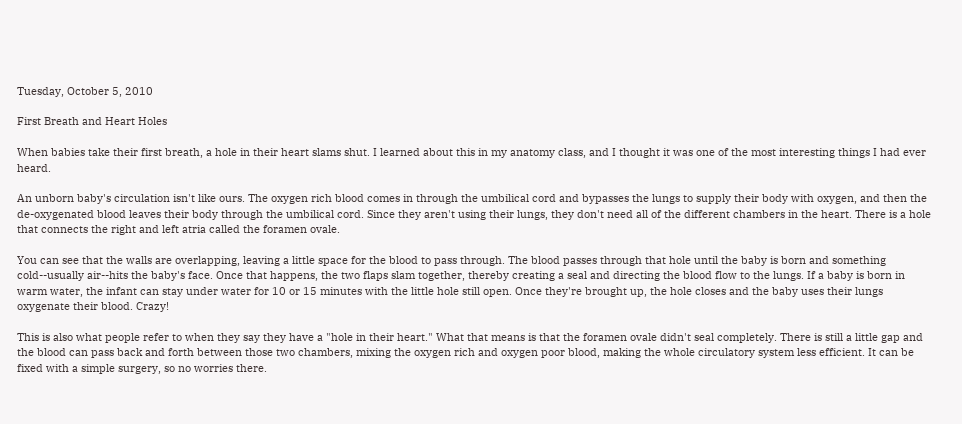Tuesday, October 5, 2010

First Breath and Heart Holes

When babies take their first breath, a hole in their heart slams shut. I learned about this in my anatomy class, and I thought it was one of the most interesting things I had ever heard.

An unborn baby's circulation isn't like ours. The oxygen rich blood comes in through the umbilical cord and bypasses the lungs to supply their body with oxygen, and then the de-oxygenated blood leaves their body through the umbilical cord. Since they aren't using their lungs, they don't need all of the different chambers in the heart. There is a hole that connects the right and left atria called the foramen ovale.

You can see that the walls are overlapping, leaving a little space for the blood to pass through. The blood passes through that hole until the baby is born and something cold--usually air--hits the baby's face. Once that happens, the two flaps slam together, thereby creating a seal and directing the blood flow to the lungs. If a baby is born in warm water, the infant can stay under water for 10 or 15 minutes with the little hole still open. Once they're brought up, the hole closes and the baby uses their lungs oxygenate their blood. Crazy!

This is also what people refer to when they say they have a "hole in their heart." What that means is that the foramen ovale didn't seal completely. There is still a little gap and the blood can pass back and forth between those two chambers, mixing the oxygen rich and oxygen poor blood, making the whole circulatory system less efficient. It can be fixed with a simple surgery, so no worries there.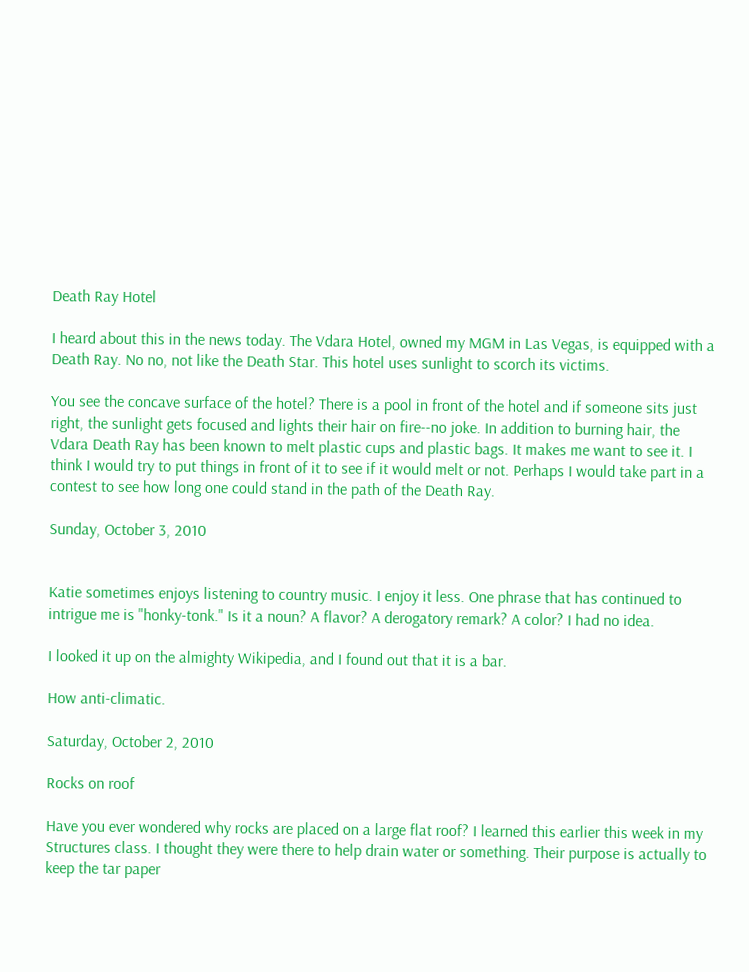Death Ray Hotel

I heard about this in the news today. The Vdara Hotel, owned my MGM in Las Vegas, is equipped with a Death Ray. No no, not like the Death Star. This hotel uses sunlight to scorch its victims.

You see the concave surface of the hotel? There is a pool in front of the hotel and if someone sits just right, the sunlight gets focused and lights their hair on fire--no joke. In addition to burning hair, the Vdara Death Ray has been known to melt plastic cups and plastic bags. It makes me want to see it. I think I would try to put things in front of it to see if it would melt or not. Perhaps I would take part in a contest to see how long one could stand in the path of the Death Ray.

Sunday, October 3, 2010


Katie sometimes enjoys listening to country music. I enjoy it less. One phrase that has continued to intrigue me is "honky-tonk." Is it a noun? A flavor? A derogatory remark? A color? I had no idea.

I looked it up on the almighty Wikipedia, and I found out that it is a bar.

How anti-climatic.

Saturday, October 2, 2010

Rocks on roof

Have you ever wondered why rocks are placed on a large flat roof? I learned this earlier this week in my Structures class. I thought they were there to help drain water or something. Their purpose is actually to keep the tar paper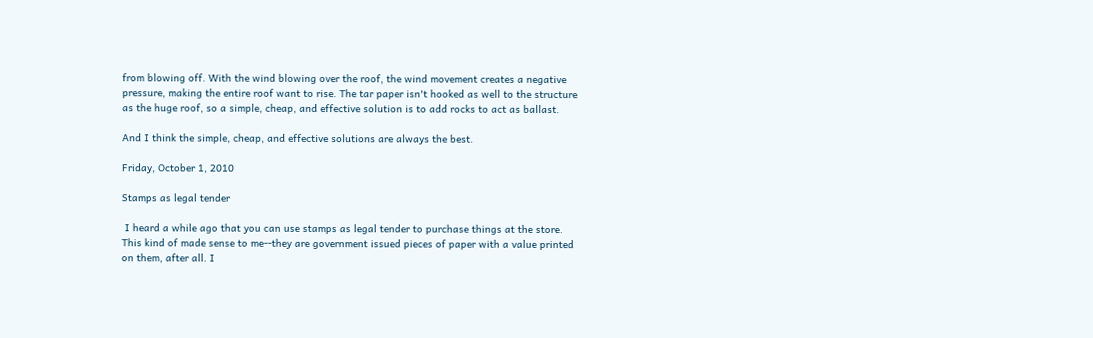from blowing off. With the wind blowing over the roof, the wind movement creates a negative pressure, making the entire roof want to rise. The tar paper isn't hooked as well to the structure as the huge roof, so a simple, cheap, and effective solution is to add rocks to act as ballast.

And I think the simple, cheap, and effective solutions are always the best.

Friday, October 1, 2010

Stamps as legal tender

 I heard a while ago that you can use stamps as legal tender to purchase things at the store. This kind of made sense to me--they are government issued pieces of paper with a value printed on them, after all. I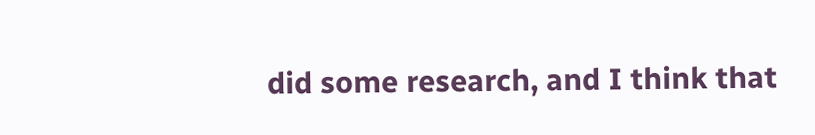did some research, and I think that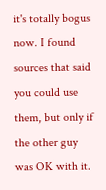it's totally bogus now. I found sources that said you could use them, but only if the other guy was OK with it.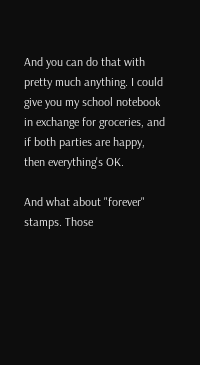And you can do that with pretty much anything. I could give you my school notebook in exchange for groceries, and if both parties are happy, then everything's OK.

And what about "forever" stamps. Those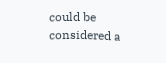could be considered a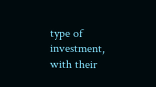type of investment, with their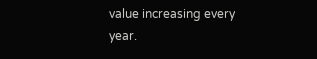value increasing every year.